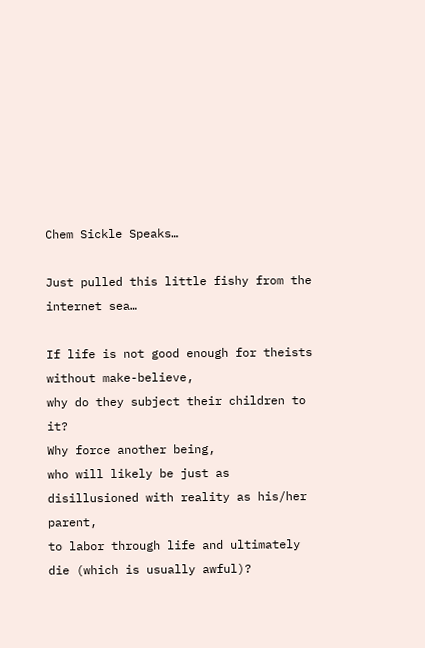Chem Sickle Speaks…

Just pulled this little fishy from the internet sea…

If life is not good enough for theists without make-believe,
why do they subject their children to it?
Why force another being,
who will likely be just as disillusioned with reality as his/her parent,
to labor through life and ultimately die (which is usually awful)?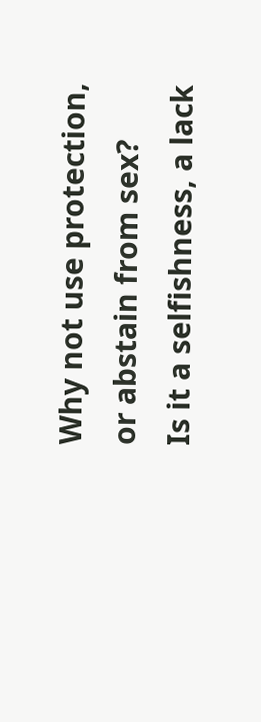Why not use protection, or abstain from sex?
Is it a selfishness, a lack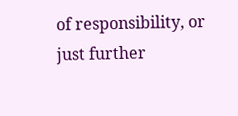of responsibility, or just further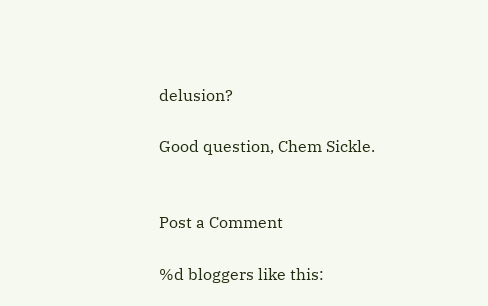delusion?

Good question, Chem Sickle.


Post a Comment

%d bloggers like this: